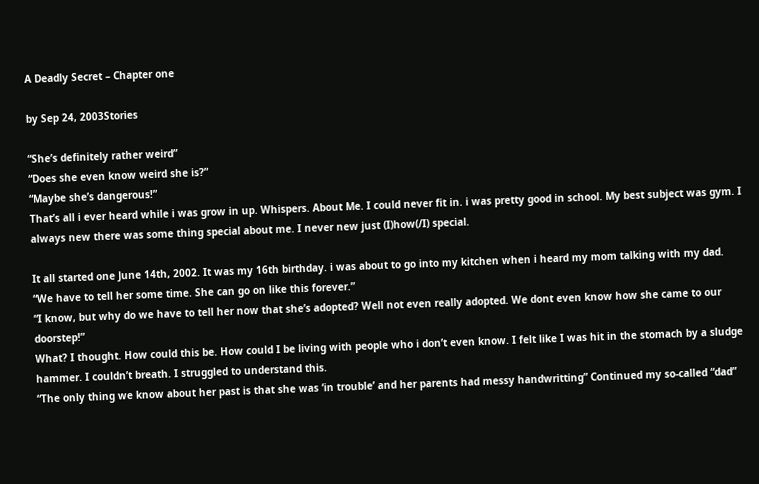A Deadly Secret – Chapter one

by Sep 24, 2003Stories

“She’s definitely rather weird”
“Does she even know weird she is?”
“Maybe she’s dangerous!”
That’s all i ever heard while i was grow in up. Whispers. About Me. I could never fit in. i was pretty good in school. My best subject was gym. I always new there was some thing special about me. I never new just (I)how(/I) special.

It all started one June 14th, 2002. It was my 16th birthday. i was about to go into my kitchen when i heard my mom talking with my dad.
“We have to tell her some time. She can go on like this forever.”
“I know, but why do we have to tell her now that she’s adopted? Well not even really adopted. We dont even know how she came to our doorstep!”
What? I thought. How could this be. How could I be living with people who i don’t even know. I felt like I was hit in the stomach by a sludge hammer. I couldn’t breath. I struggled to understand this.
“The only thing we know about her past is that she was ‘in trouble’ and her parents had messy handwritting” Continued my so-called “dad”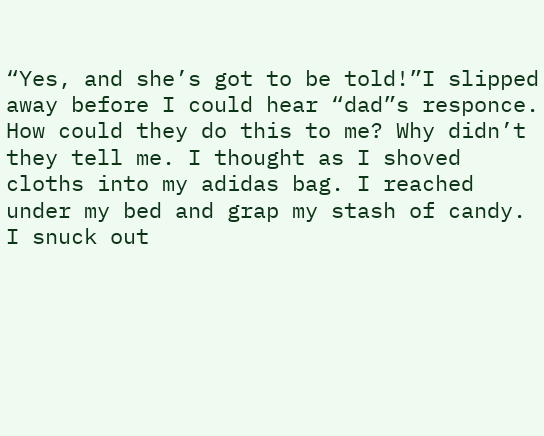“Yes, and she’s got to be told!”I slipped away before I could hear “dad”s responce.
How could they do this to me? Why didn’t they tell me. I thought as I shoved cloths into my adidas bag. I reached under my bed and grap my stash of candy. I snuck out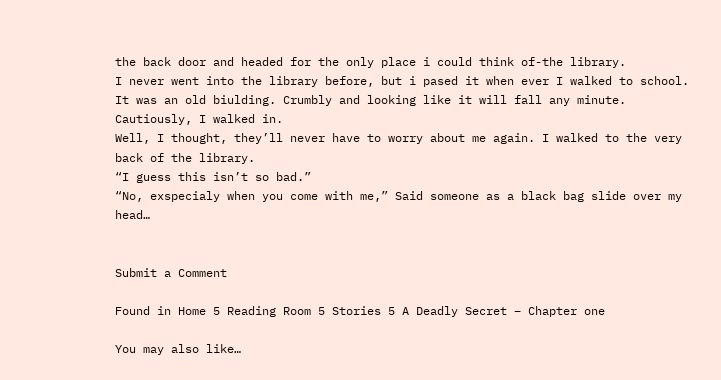the back door and headed for the only place i could think of-the library.
I never went into the library before, but i pased it when ever I walked to school. It was an old biulding. Crumbly and looking like it will fall any minute. Cautiously, I walked in.
Well, I thought, they’ll never have to worry about me again. I walked to the very back of the library.
“I guess this isn’t so bad.”
“No, exspecialy when you come with me,” Said someone as a black bag slide over my head…


Submit a Comment

Found in Home 5 Reading Room 5 Stories 5 A Deadly Secret – Chapter one

You may also like…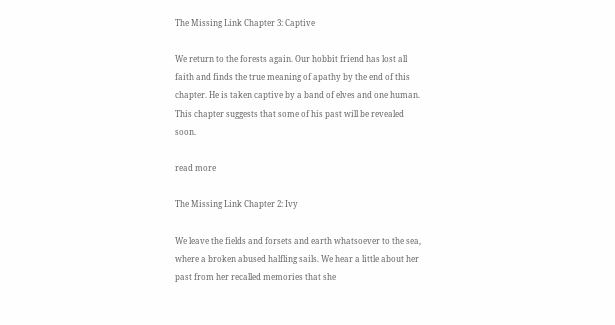The Missing Link Chapter 3: Captive

We return to the forests again. Our hobbit friend has lost all faith and finds the true meaning of apathy by the end of this chapter. He is taken captive by a band of elves and one human. This chapter suggests that some of his past will be revealed soon.

read more

The Missing Link Chapter 2: Ivy

We leave the fields and forsets and earth whatsoever to the sea, where a broken abused halfling sails. We hear a little about her past from her recalled memories that she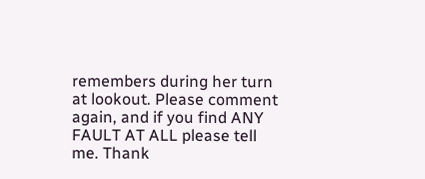remembers during her turn at lookout. Please comment again, and if you find ANY FAULT AT ALL please tell me. Thank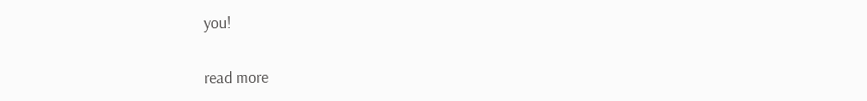you!

read more